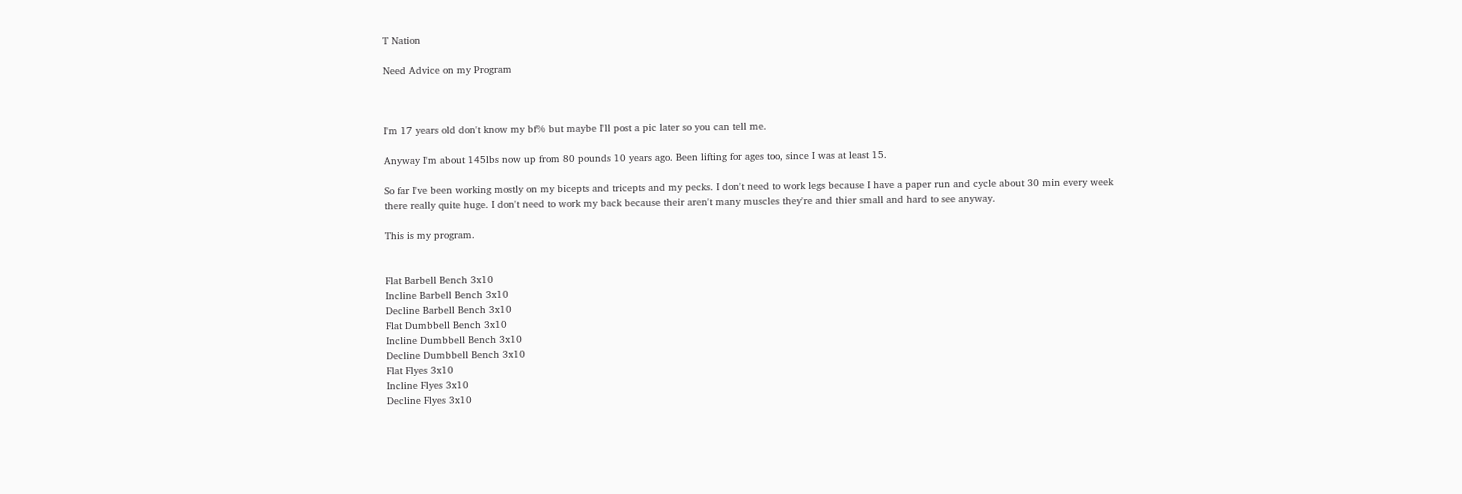T Nation

Need Advice on my Program



I'm 17 years old don't know my bf% but maybe I'll post a pic later so you can tell me.

Anyway I'm about 145lbs now up from 80 pounds 10 years ago. Been lifting for ages too, since I was at least 15.

So far I've been working mostly on my bicepts and tricepts and my pecks. I don't need to work legs because I have a paper run and cycle about 30 min every week there really quite huge. I don't need to work my back because their aren't many muscles they're and thier small and hard to see anyway.

This is my program.


Flat Barbell Bench 3x10
Incline Barbell Bench 3x10
Decline Barbell Bench 3x10
Flat Dumbbell Bench 3x10
Incline Dumbbell Bench 3x10
Decline Dumbbell Bench 3x10
Flat Flyes 3x10
Incline Flyes 3x10
Decline Flyes 3x10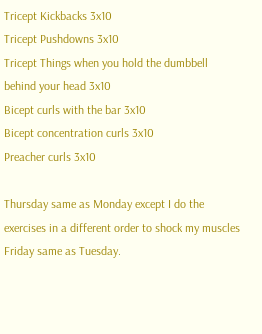Tricept Kickbacks 3x10
Tricept Pushdowns 3x10
Tricept Things when you hold the dumbbell behind your head 3x10
Bicept curls with the bar 3x10
Bicept concentration curls 3x10
Preacher curls 3x10

Thursday same as Monday except I do the exercises in a different order to shock my muscles
Friday same as Tuesday.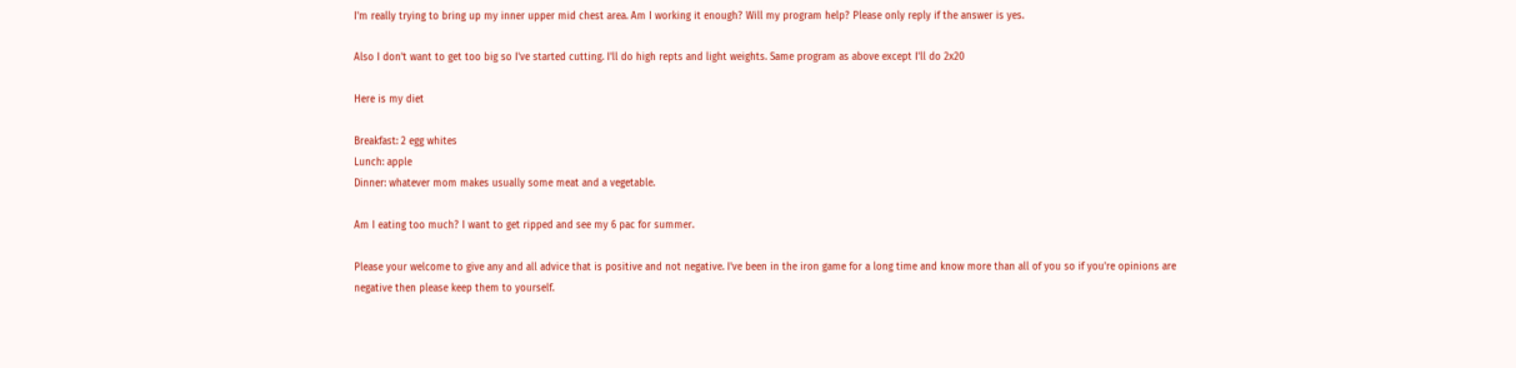I'm really trying to bring up my inner upper mid chest area. Am I working it enough? Will my program help? Please only reply if the answer is yes.

Also I don't want to get too big so I've started cutting. I'll do high repts and light weights. Same program as above except I'll do 2x20

Here is my diet

Breakfast: 2 egg whites
Lunch: apple
Dinner: whatever mom makes usually some meat and a vegetable.

Am I eating too much? I want to get ripped and see my 6 pac for summer.

Please your welcome to give any and all advice that is positive and not negative. I've been in the iron game for a long time and know more than all of you so if you're opinions are negative then please keep them to yourself.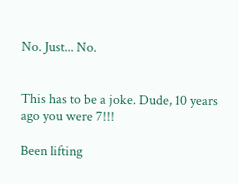No. Just... No.


This has to be a joke. Dude, 10 years ago you were 7!!!

Been lifting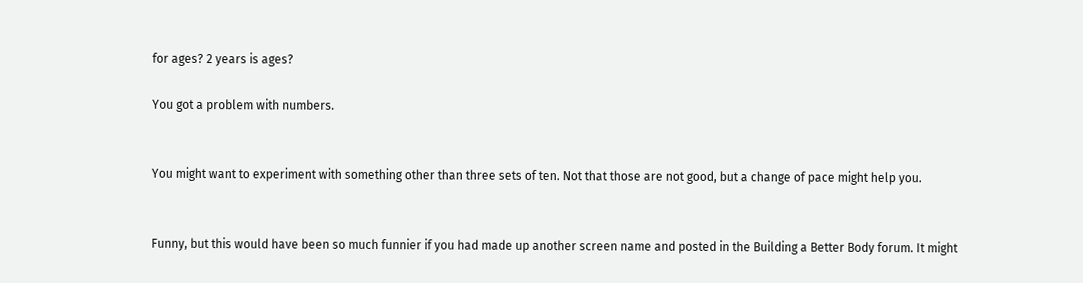for ages? 2 years is ages?

You got a problem with numbers.


You might want to experiment with something other than three sets of ten. Not that those are not good, but a change of pace might help you.


Funny, but this would have been so much funnier if you had made up another screen name and posted in the Building a Better Body forum. It might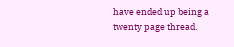have ended up being a twenty page thread.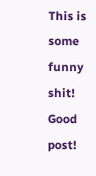This is some funny shit! Good post!